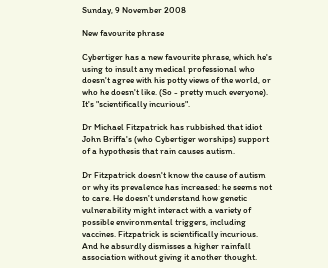Sunday, 9 November 2008

New favourite phrase

Cybertiger has a new favourite phrase, which he's using to insult any medical professional who doesn't agree with his potty views of the world, or who he doesn't like. (So - pretty much everyone). It's "scientifically incurious".

Dr Michael Fitzpatrick has rubbished that idiot John Briffa's (who Cybertiger worships) support of a hypothesis that rain causes autism.

Dr Fitzpatrick doesn't know the cause of autism or why its prevalence has increased: he seems not to care. He doesn't understand how genetic vulnerability might interact with a variety of possible environmental triggers, including vaccines. Fitzpatrick is scientifically incurious. And he absurdly dismisses a higher rainfall association without giving it another thought.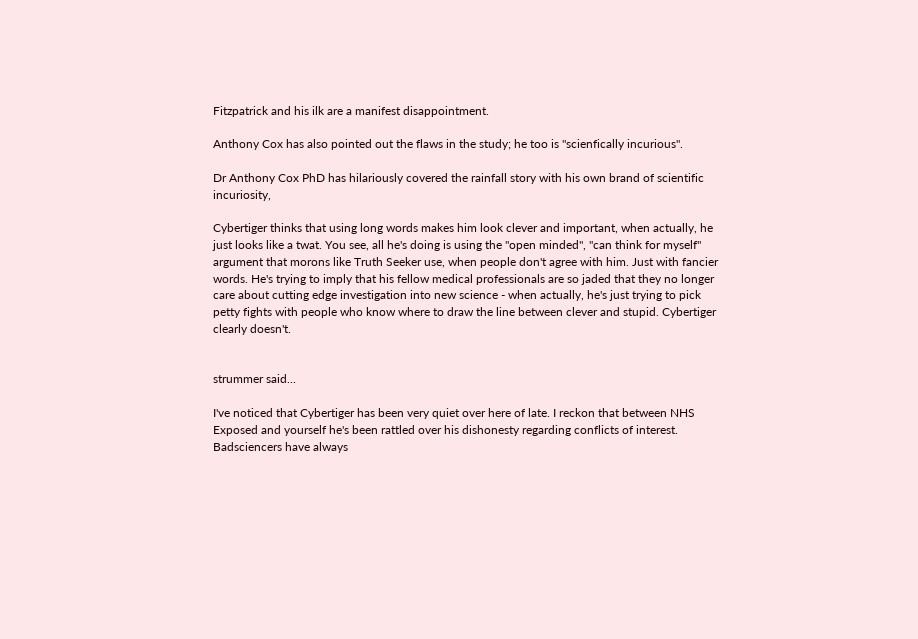Fitzpatrick and his ilk are a manifest disappointment.

Anthony Cox has also pointed out the flaws in the study; he too is "scienfically incurious".

Dr Anthony Cox PhD has hilariously covered the rainfall story with his own brand of scientific incuriosity,

Cybertiger thinks that using long words makes him look clever and important, when actually, he just looks like a twat. You see, all he's doing is using the "open minded", "can think for myself" argument that morons like Truth Seeker use, when people don't agree with him. Just with fancier words. He's trying to imply that his fellow medical professionals are so jaded that they no longer care about cutting edge investigation into new science - when actually, he's just trying to pick petty fights with people who know where to draw the line between clever and stupid. Cybertiger clearly doesn't.


strummer said...

I've noticed that Cybertiger has been very quiet over here of late. I reckon that between NHS Exposed and yourself he's been rattled over his dishonesty regarding conflicts of interest. Badsciencers have always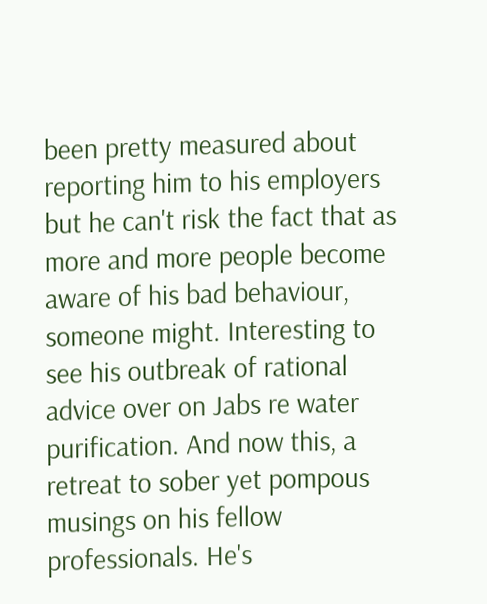been pretty measured about reporting him to his employers but he can't risk the fact that as more and more people become aware of his bad behaviour, someone might. Interesting to see his outbreak of rational advice over on Jabs re water purification. And now this, a retreat to sober yet pompous musings on his fellow professionals. He's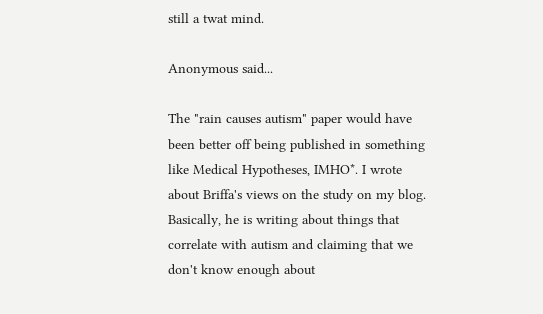still a twat mind.

Anonymous said...

The "rain causes autism" paper would have been better off being published in something like Medical Hypotheses, IMHO*. I wrote about Briffa's views on the study on my blog. Basically, he is writing about things that correlate with autism and claiming that we don't know enough about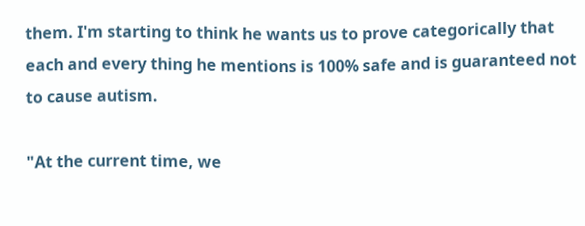them. I'm starting to think he wants us to prove categorically that each and every thing he mentions is 100% safe and is guaranteed not to cause autism.

"At the current time, we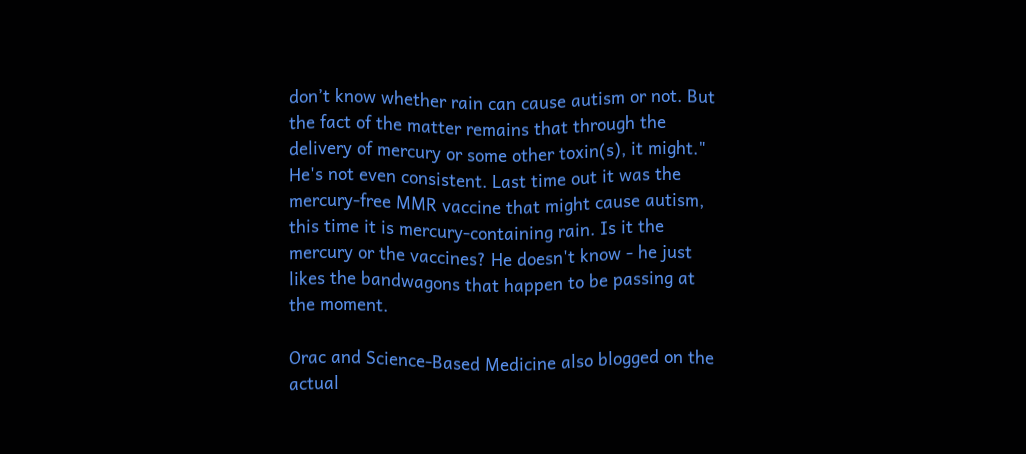don’t know whether rain can cause autism or not. But the fact of the matter remains that through the delivery of mercury or some other toxin(s), it might."
He's not even consistent. Last time out it was the mercury-free MMR vaccine that might cause autism, this time it is mercury-containing rain. Is it the mercury or the vaccines? He doesn't know - he just likes the bandwagons that happen to be passing at the moment.

Orac and Science-Based Medicine also blogged on the actual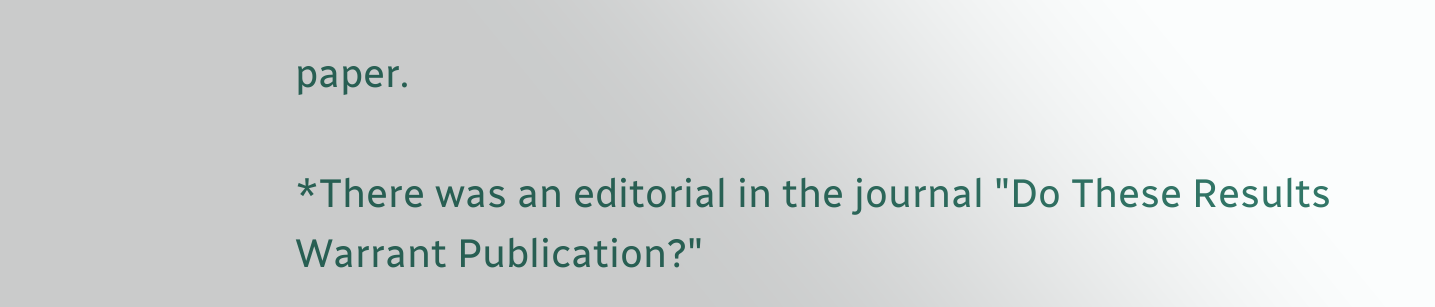paper.

*There was an editorial in the journal "Do These Results Warrant Publication?"